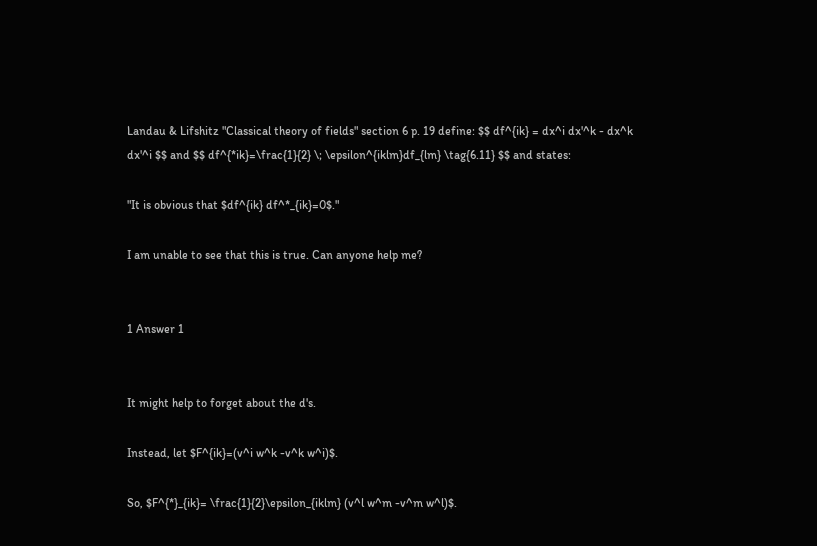Landau & Lifshitz "Classical theory of fields" section 6 p. 19 define: $$ df^{ik} = dx^i dx'^k - dx^k dx'^i $$ and $$ df^{*ik}=\frac{1}{2} \; \epsilon^{iklm}df_{lm} \tag{6.11} $$ and states:

"It is obvious that $df^{ik} df^*_{ik}=0$."

I am unable to see that this is true. Can anyone help me?


1 Answer 1


It might help to forget about the d's.

Instead, let $F^{ik}=(v^i w^k -v^k w^i)$.

So, $F^{*}_{ik}= \frac{1}{2}\epsilon_{iklm} (v^l w^m -v^m w^l)$.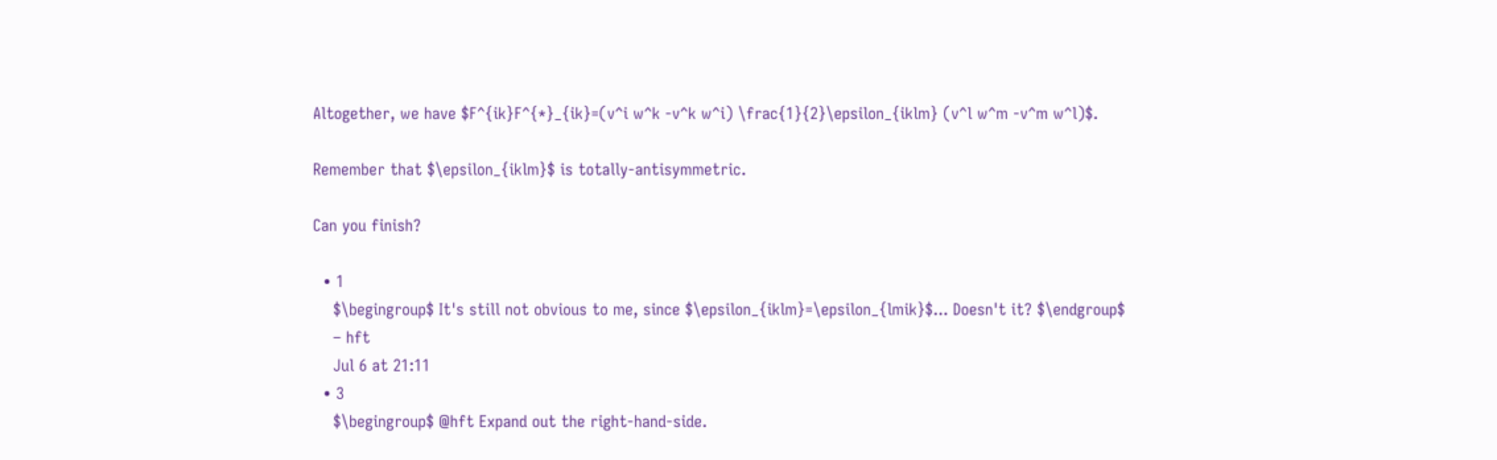Altogether, we have $F^{ik}F^{*}_{ik}=(v^i w^k -v^k w^i) \frac{1}{2}\epsilon_{iklm} (v^l w^m -v^m w^l)$.

Remember that $\epsilon_{iklm}$ is totally-antisymmetric.

Can you finish?

  • 1
    $\begingroup$ It's still not obvious to me, since $\epsilon_{iklm}=\epsilon_{lmik}$... Doesn't it? $\endgroup$
    – hft
    Jul 6 at 21:11
  • 3
    $\begingroup$ @hft Expand out the right-hand-side.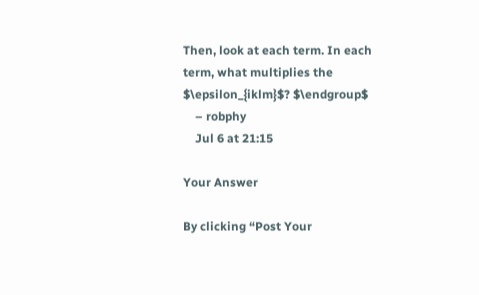Then, look at each term. In each term, what multiplies the $\epsilon_{iklm}$? $\endgroup$
    – robphy
    Jul 6 at 21:15

Your Answer

By clicking “Post Your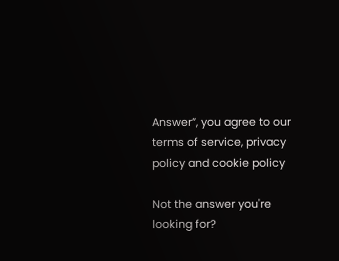Answer”, you agree to our terms of service, privacy policy and cookie policy

Not the answer you're looking for?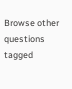Browse other questions tagged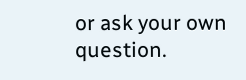or ask your own question.